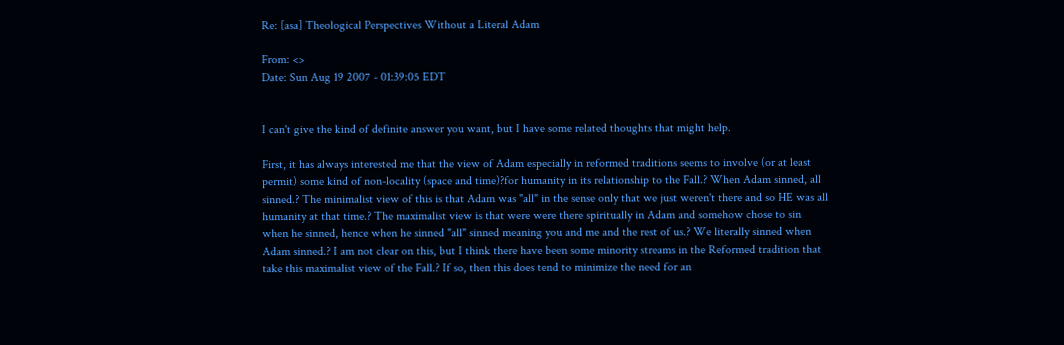Re: [asa] Theological Perspectives Without a Literal Adam

From: <>
Date: Sun Aug 19 2007 - 01:39:05 EDT


I can't give the kind of definite answer you want, but I have some related thoughts that might help.

First, it has always interested me that the view of Adam especially in reformed traditions seems to involve (or at least permit) some kind of non-locality (space and time)?for humanity in its relationship to the Fall.? When Adam sinned, all sinned.? The minimalist view of this is that Adam was "all" in the sense only that we just weren't there and so HE was all humanity at that time.? The maximalist view is that were were there spiritually in Adam and somehow chose to sin when he sinned, hence when he sinned "all" sinned meaning you and me and the rest of us.? We literally sinned when Adam sinned.? I am not clear on this, but I think there have been some minority streams in the Reformed tradition that take this maximalist view of the Fall.? If so, then this does tend to minimize the need for an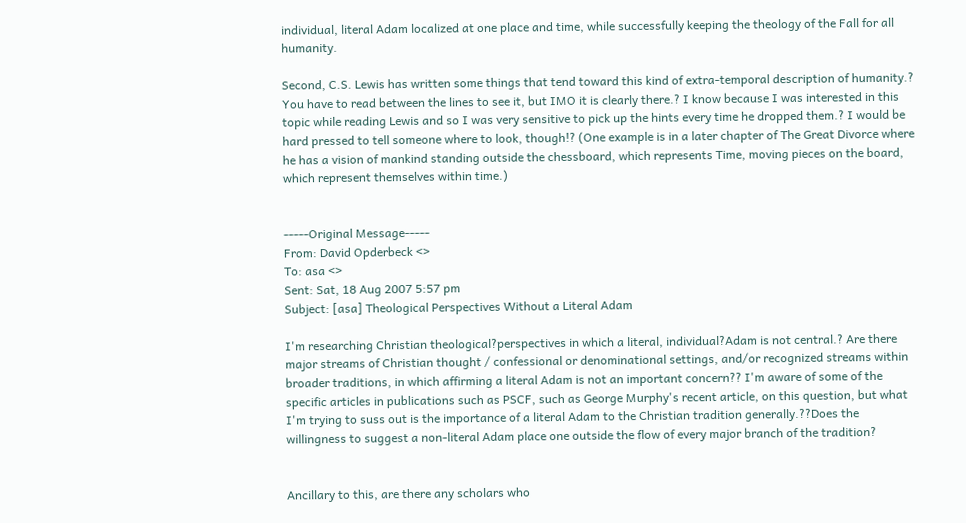individual, literal Adam localized at one place and time, while successfully keeping the theology of the Fall for all humanity.

Second, C.S. Lewis has written some things that tend toward this kind of extra-temporal description of humanity.? You have to read between the lines to see it, but IMO it is clearly there.? I know because I was interested in this topic while reading Lewis and so I was very sensitive to pick up the hints every time he dropped them.? I would be hard pressed to tell someone where to look, though!? (One example is in a later chapter of The Great Divorce where he has a vision of mankind standing outside the chessboard, which represents Time, moving pieces on the board, which represent themselves within time.)


-----Original Message-----
From: David Opderbeck <>
To: asa <>
Sent: Sat, 18 Aug 2007 5:57 pm
Subject: [asa] Theological Perspectives Without a Literal Adam

I'm researching Christian theological?perspectives in which a literal, individual?Adam is not central.? Are there major streams of Christian thought / confessional or denominational settings, and/or recognized streams within broader traditions, in which affirming a literal Adam is not an important concern?? I'm aware of some of the specific articles in publications such as PSCF, such as George Murphy's recent article, on this question, but what I'm trying to suss out is the importance of a literal Adam to the Christian tradition generally.??Does the willingness to suggest a non-literal Adam place one outside the flow of every major branch of the tradition?


Ancillary to this, are there any scholars who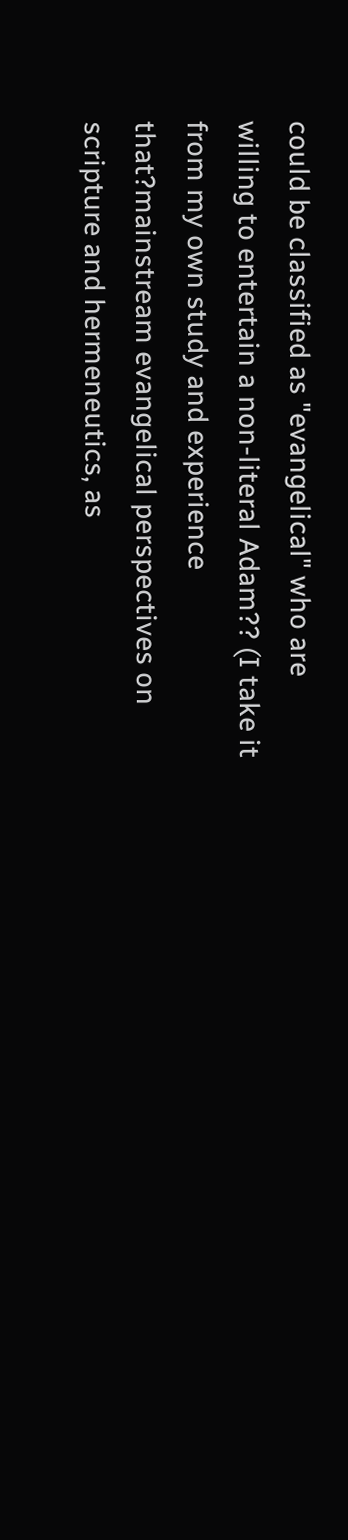could be classified as "evangelical" who are willing to entertain a non-literal Adam?? (I take it from my own study and experience that?mainstream evangelical perspectives on scripture and hermeneutics, as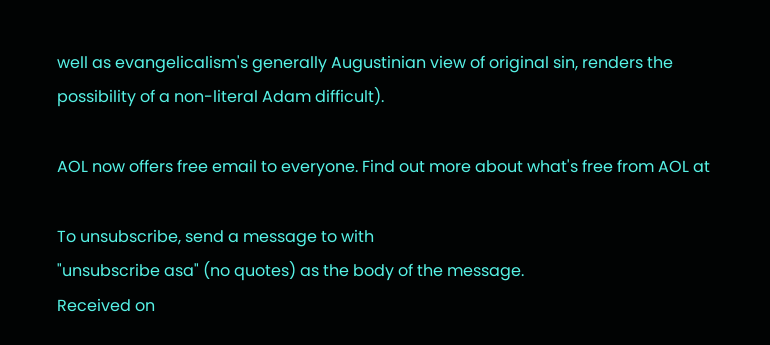well as evangelicalism's generally Augustinian view of original sin, renders the possibility of a non-literal Adam difficult).

AOL now offers free email to everyone. Find out more about what's free from AOL at

To unsubscribe, send a message to with
"unsubscribe asa" (no quotes) as the body of the message.
Received on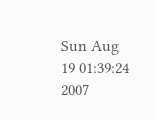Sun Aug 19 01:39:24 2007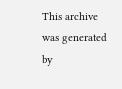This archive was generated by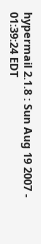hypermail 2.1.8 : Sun Aug 19 2007 - 01:39:24 EDT